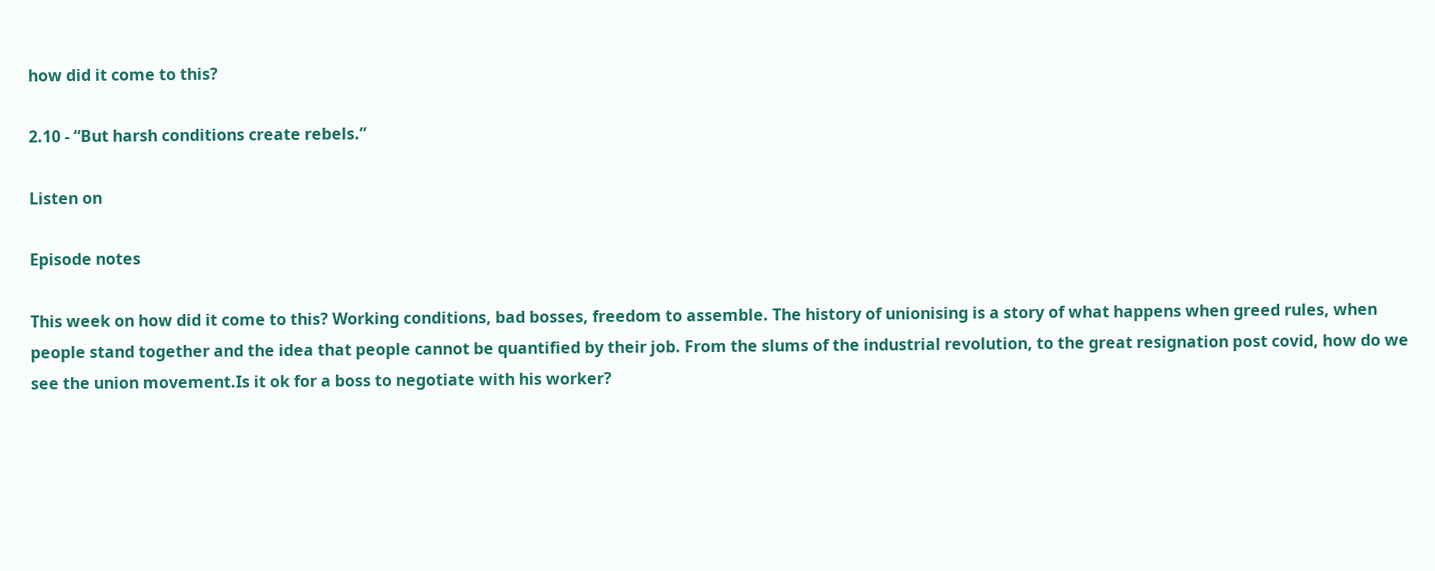how did it come to this?

2.10 - “But harsh conditions create rebels.”

Listen on

Episode notes

This week on how did it come to this? Working conditions, bad bosses, freedom to assemble. The history of unionising is a story of what happens when greed rules, when people stand together and the idea that people cannot be quantified by their job. From the slums of the industrial revolution, to the great resignation post covid, how do we see the union movement.Is it ok for a boss to negotiate with his worker?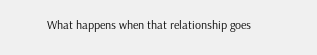What happens when that relationship goes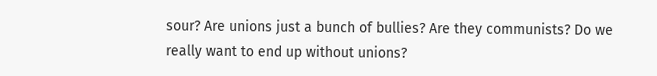sour? Are unions just a bunch of bullies? Are they communists? Do we really want to end up without unions?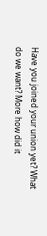Have you joined your union yet? What do we want? More how did it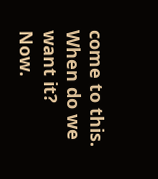come to this. When do we want it? Now.